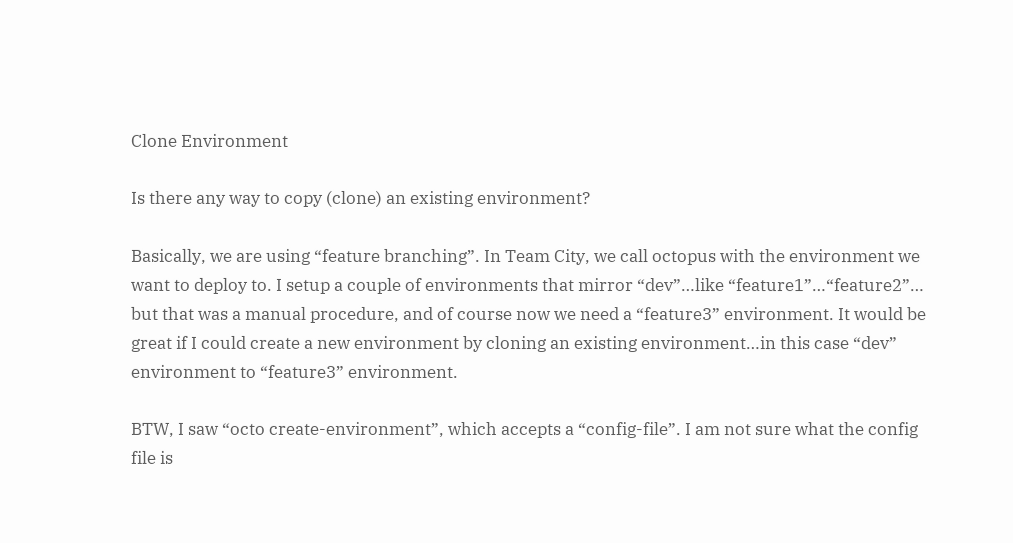Clone Environment

Is there any way to copy (clone) an existing environment?

Basically, we are using “feature branching”. In Team City, we call octopus with the environment we want to deploy to. I setup a couple of environments that mirror “dev”…like “feature1”…“feature2”… but that was a manual procedure, and of course now we need a “feature3” environment. It would be great if I could create a new environment by cloning an existing environment…in this case “dev” environment to “feature3” environment.

BTW, I saw “octo create-environment”, which accepts a “config-file”. I am not sure what the config file is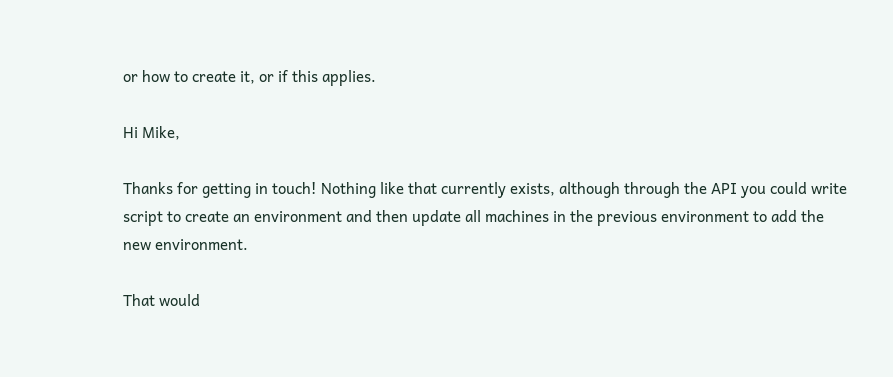or how to create it, or if this applies.

Hi Mike,

Thanks for getting in touch! Nothing like that currently exists, although through the API you could write script to create an environment and then update all machines in the previous environment to add the new environment.

That would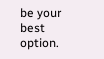be your best option.